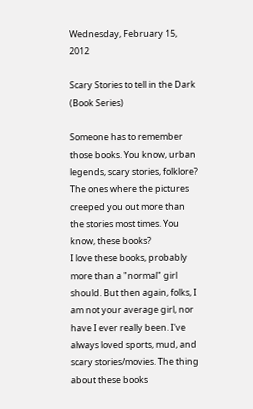Wednesday, February 15, 2012

Scary Stories to tell in the Dark (Book Series)

Someone has to remember those books. You know, urban legends, scary stories, folklore? The ones where the pictures creeped you out more than the stories most times. You know, these books?
I love these books, probably more than a "normal" girl should. But then again, folks, I am not your average girl, nor have I ever really been. I've always loved sports, mud, and scary stories/movies. The thing about these books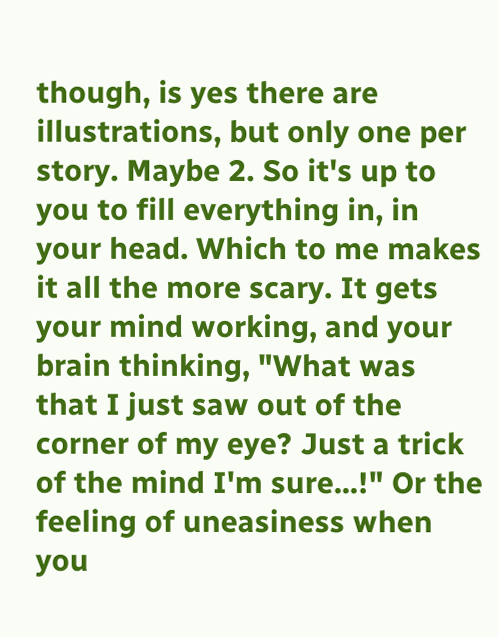though, is yes there are illustrations, but only one per story. Maybe 2. So it's up to you to fill everything in, in your head. Which to me makes it all the more scary. It gets your mind working, and your brain thinking, "What was that I just saw out of the corner of my eye? Just a trick of the mind I'm sure...!" Or the feeling of uneasiness when you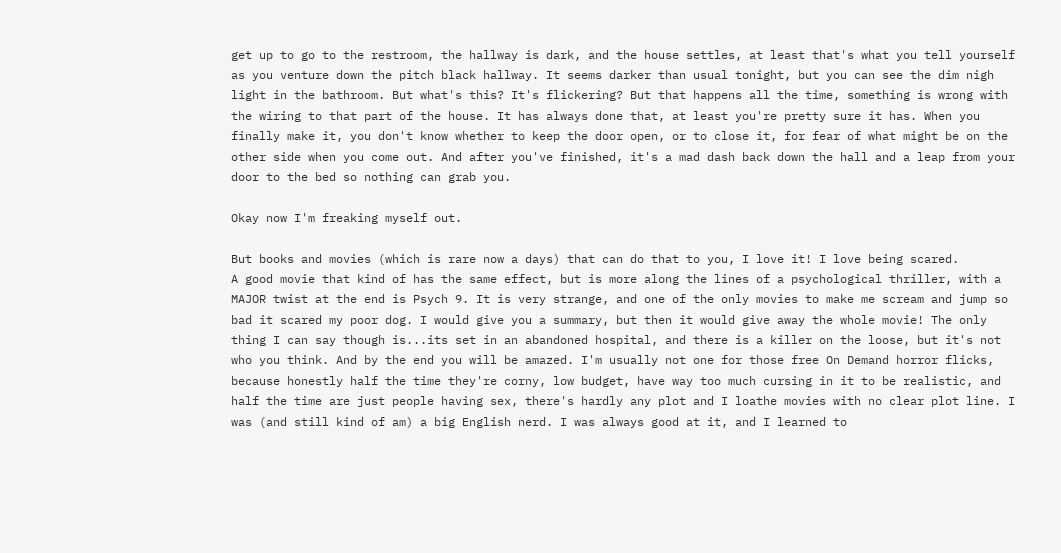get up to go to the restroom, the hallway is dark, and the house settles, at least that's what you tell yourself as you venture down the pitch black hallway. It seems darker than usual tonight, but you can see the dim nigh light in the bathroom. But what's this? It's flickering? But that happens all the time, something is wrong with the wiring to that part of the house. It has always done that, at least you're pretty sure it has. When you finally make it, you don't know whether to keep the door open, or to close it, for fear of what might be on the other side when you come out. And after you've finished, it's a mad dash back down the hall and a leap from your door to the bed so nothing can grab you.

Okay now I'm freaking myself out.

But books and movies (which is rare now a days) that can do that to you, I love it! I love being scared.
A good movie that kind of has the same effect, but is more along the lines of a psychological thriller, with a MAJOR twist at the end is Psych 9. It is very strange, and one of the only movies to make me scream and jump so bad it scared my poor dog. I would give you a summary, but then it would give away the whole movie! The only thing I can say though is...its set in an abandoned hospital, and there is a killer on the loose, but it's not who you think. And by the end you will be amazed. I'm usually not one for those free On Demand horror flicks, because honestly half the time they're corny, low budget, have way too much cursing in it to be realistic, and half the time are just people having sex, there's hardly any plot and I loathe movies with no clear plot line. I was (and still kind of am) a big English nerd. I was always good at it, and I learned to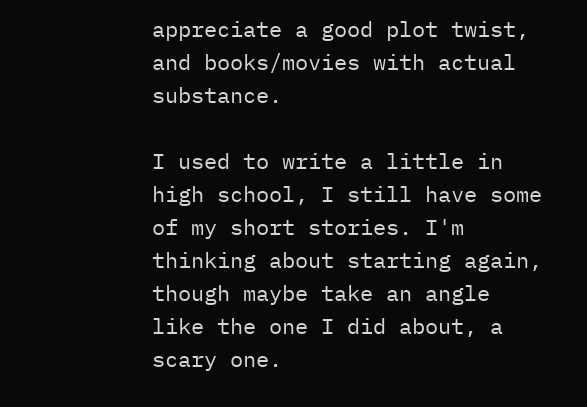appreciate a good plot twist, and books/movies with actual substance.

I used to write a little in high school, I still have some of my short stories. I'm thinking about starting again, though maybe take an angle like the one I did about, a scary one.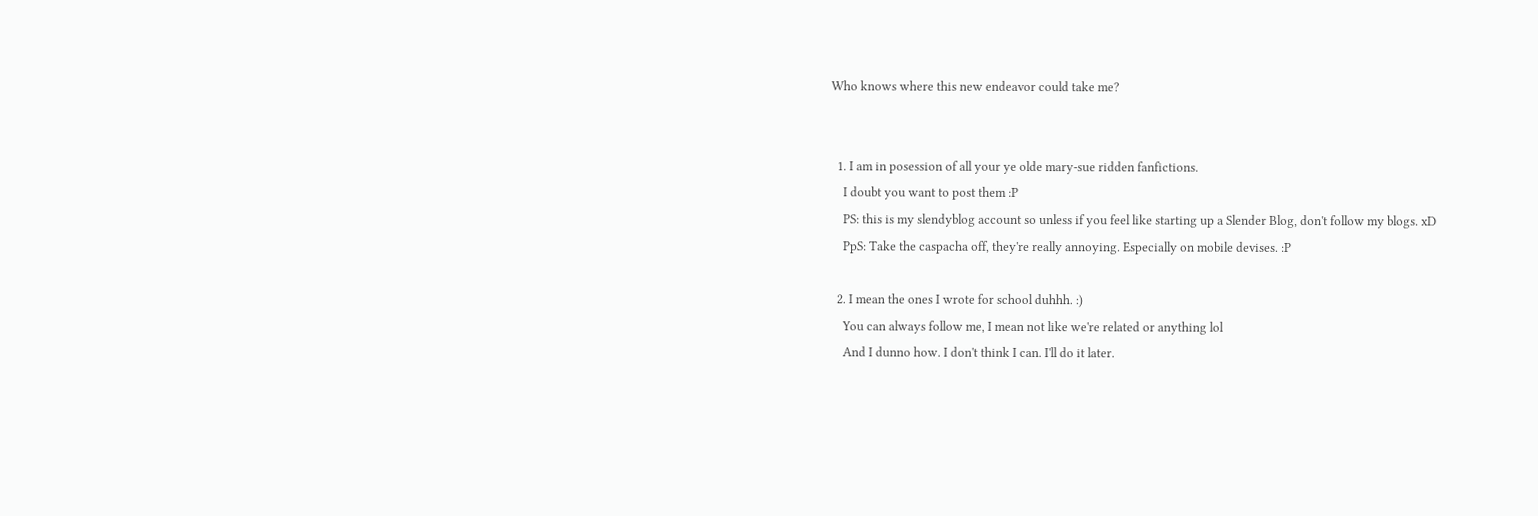Who knows where this new endeavor could take me?


  1. I am in posession of all your ye olde mary-sue ridden fanfictions.
    I doubt you want to post them :P
    PS: this is my slendyblog account so unless if you feel like starting up a Slender Blog, don't follow my blogs. xD
    PpS: Take the caspacha off, they're really annoying. Especially on mobile devises. :P

  2. I mean the ones I wrote for school duhhh. :)
    You can always follow me, I mean not like we're related or anything lol
    And I dunno how. I don't think I can. I'll do it later.